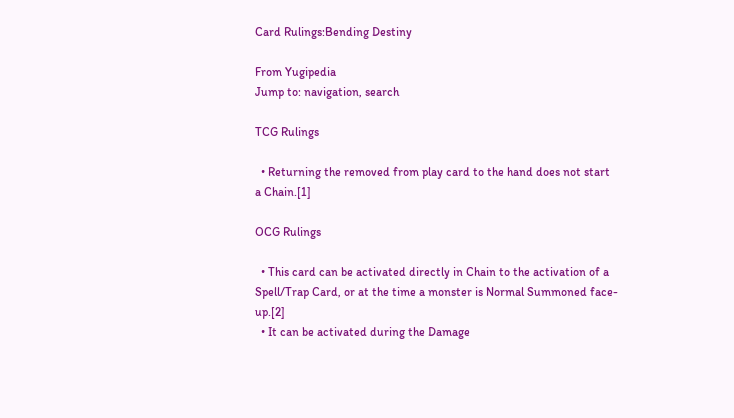Card Rulings:Bending Destiny

From Yugipedia
Jump to: navigation, search

TCG Rulings

  • Returning the removed from play card to the hand does not start a Chain.[1]

OCG Rulings

  • This card can be activated directly in Chain to the activation of a Spell/Trap Card, or at the time a monster is Normal Summoned face-up.[2]
  • It can be activated during the Damage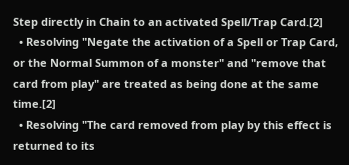Step directly in Chain to an activated Spell/Trap Card.[2]
  • Resolving "Negate the activation of a Spell or Trap Card, or the Normal Summon of a monster" and "remove that card from play" are treated as being done at the same time.[2]
  • Resolving "The card removed from play by this effect is returned to its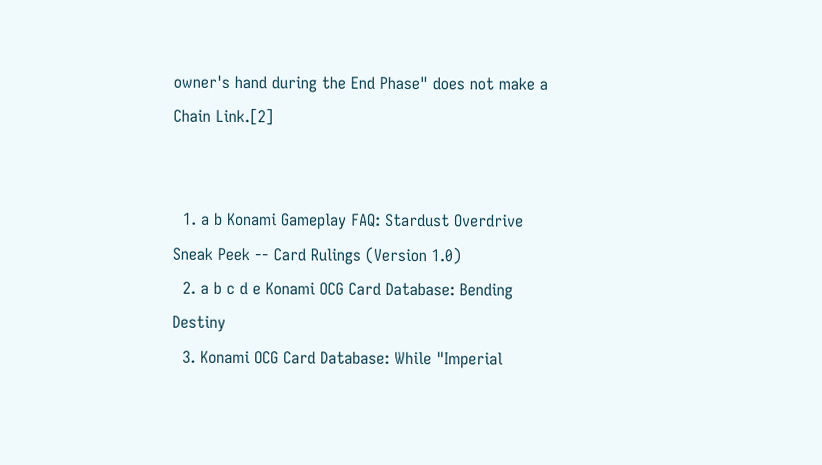owner's hand during the End Phase" does not make a Chain Link.[2]


  1. a b Konami Gameplay FAQ: Stardust Overdrive Sneak Peek -- Card Rulings (Version 1.0)
  2. a b c d e Konami OCG Card Database: Bending Destiny
  3. Konami OCG Card Database: While "Imperial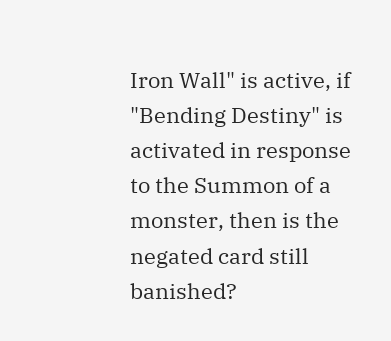Iron Wall" is active, if "Bending Destiny" is activated in response to the Summon of a monster, then is the negated card still banished?